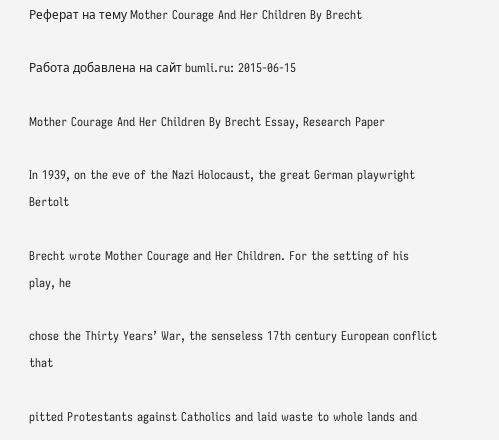Реферат на тему Mother Courage And Her Children By Brecht

Работа добавлена на сайт bumli.ru: 2015-06-15

Mother Courage And Her Children By Brecht Essay, Research Paper

In 1939, on the eve of the Nazi Holocaust, the great German playwright Bertolt

Brecht wrote Mother Courage and Her Children. For the setting of his play, he

chose the Thirty Years’ War, the senseless 17th century European conflict that

pitted Protestants against Catholics and laid waste to whole lands and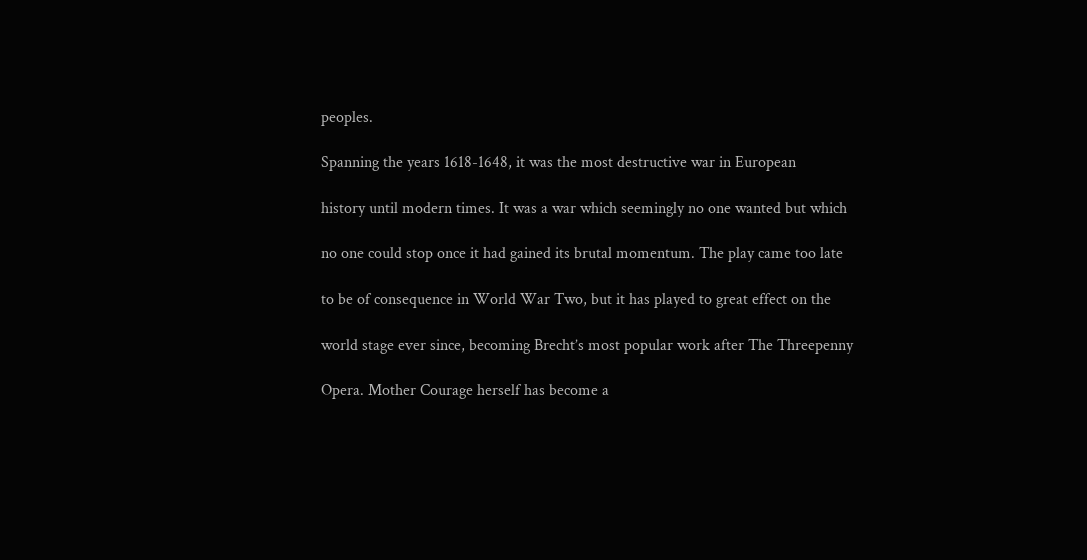peoples.

Spanning the years 1618-1648, it was the most destructive war in European

history until modern times. It was a war which seemingly no one wanted but which

no one could stop once it had gained its brutal momentum. The play came too late

to be of consequence in World War Two, but it has played to great effect on the

world stage ever since, becoming Brecht’s most popular work after The Threepenny

Opera. Mother Courage herself has become a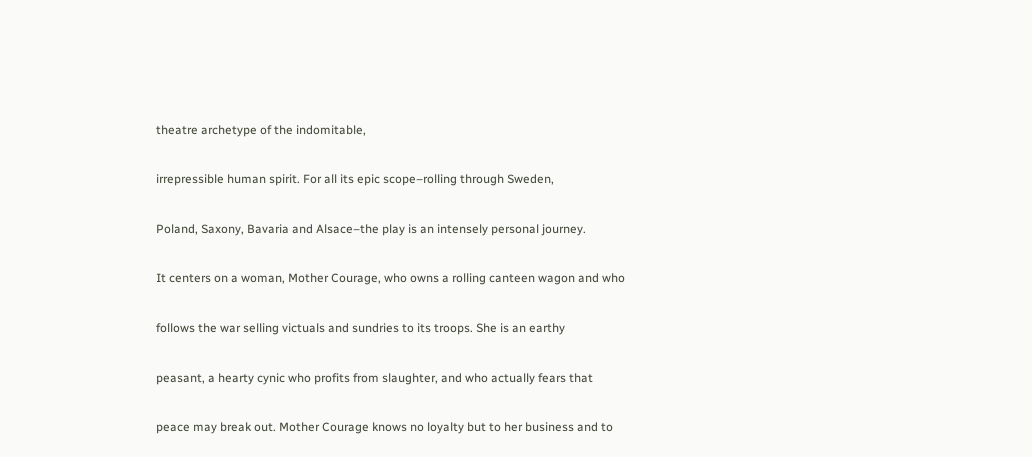theatre archetype of the indomitable,

irrepressible human spirit. For all its epic scope–rolling through Sweden,

Poland, Saxony, Bavaria and Alsace–the play is an intensely personal journey.

It centers on a woman, Mother Courage, who owns a rolling canteen wagon and who

follows the war selling victuals and sundries to its troops. She is an earthy

peasant, a hearty cynic who profits from slaughter, and who actually fears that

peace may break out. Mother Courage knows no loyalty but to her business and to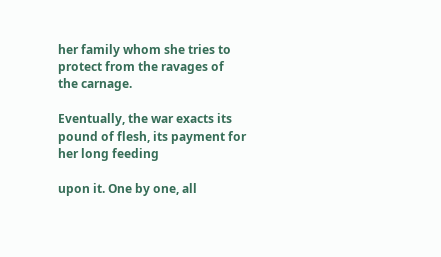her family whom she tries to protect from the ravages of the carnage.

Eventually, the war exacts its pound of flesh, its payment for her long feeding

upon it. One by one, all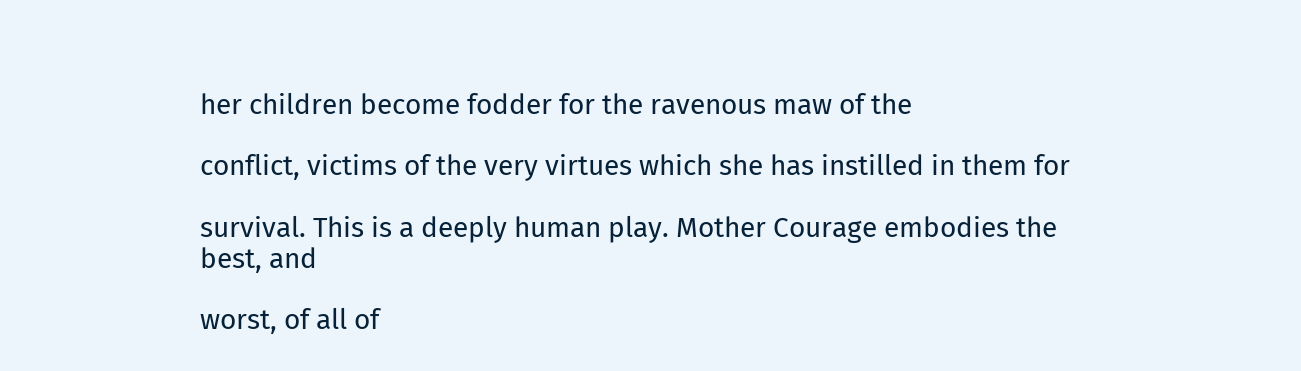her children become fodder for the ravenous maw of the

conflict, victims of the very virtues which she has instilled in them for

survival. This is a deeply human play. Mother Courage embodies the best, and

worst, of all of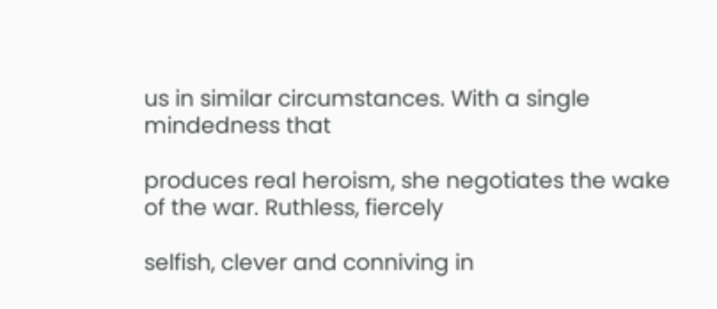us in similar circumstances. With a single mindedness that

produces real heroism, she negotiates the wake of the war. Ruthless, fiercely

selfish, clever and conniving in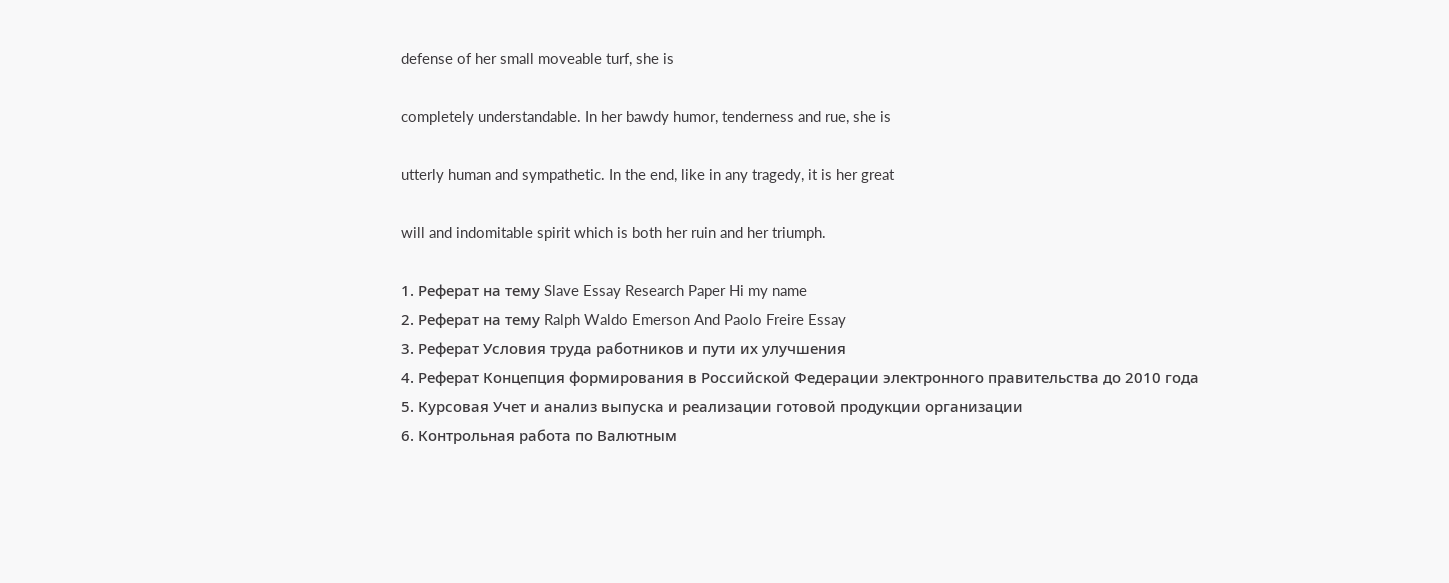defense of her small moveable turf, she is

completely understandable. In her bawdy humor, tenderness and rue, she is

utterly human and sympathetic. In the end, like in any tragedy, it is her great

will and indomitable spirit which is both her ruin and her triumph.

1. Реферат на тему Slave Essay Research Paper Hi my name
2. Реферат на тему Ralph Waldo Emerson And Paolo Freire Essay
3. Реферат Условия труда работников и пути их улучшения
4. Реферат Концепция формирования в Российской Федерации электронного правительства до 2010 года
5. Курсовая Учет и анализ выпуска и реализации готовой продукции организации
6. Контрольная работа по Валютным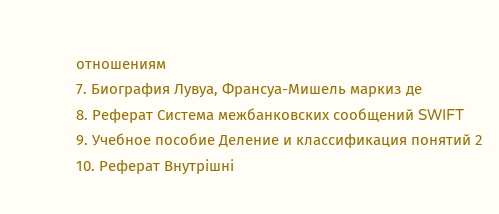отношениям
7. Биография Лувуа, Франсуа-Мишель маркиз де
8. Реферат Система межбанковских сообщений SWIFT
9. Учебное пособие Деление и классификация понятий 2
10. Реферат Внутрішні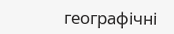географічні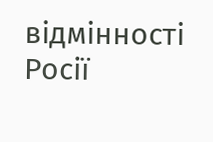відмінності Росії